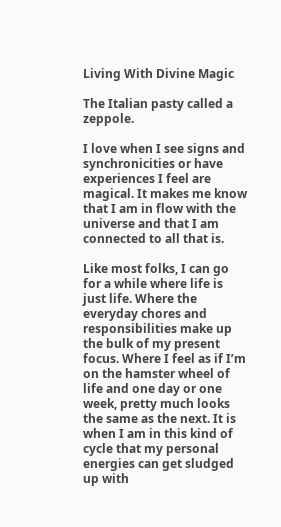Living With Divine Magic

The Italian pasty called a zeppole.

I love when I see signs and synchronicities or have experiences I feel are magical. It makes me know that I am in flow with the universe and that I am connected to all that is.

Like most folks, I can go for a while where life is just life. Where the everyday chores and responsibilities make up the bulk of my present focus. Where I feel as if I’m on the hamster wheel of life and one day or one week, pretty much looks the same as the next. It is when I am in this kind of cycle that my personal energies can get sludged up with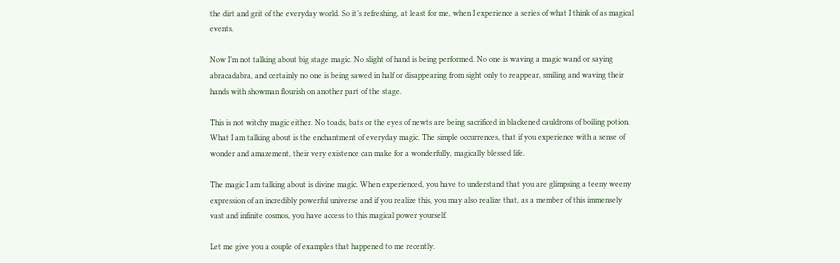the dirt and grit of the everyday world. So it’s refreshing, at least for me, when I experience a series of what I think of as magical events.

Now I’m not talking about big stage magic. No slight of hand is being performed. No one is waving a magic wand or saying abracadabra, and certainly no one is being sawed in half or disappearing from sight only to reappear, smiling and waving their hands with showman flourish on another part of the stage.

This is not witchy magic either. No toads, bats or the eyes of newts are being sacrificed in blackened cauldrons of boiling potion. What I am talking about is the enchantment of everyday magic. The simple occurrences, that if you experience with a sense of wonder and amazement, their very existence can make for a wonderfully, magically blessed life.

The magic I am talking about is divine magic. When experienced, you have to understand that you are glimpsing a teeny weeny expression of an incredibly powerful universe and if you realize this, you may also realize that, as a member of this immensely vast and infinite cosmos, you have access to this magical power yourself.

Let me give you a couple of examples that happened to me recently.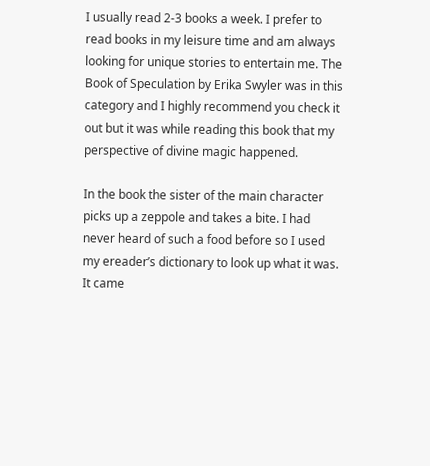I usually read 2-3 books a week. I prefer to read books in my leisure time and am always looking for unique stories to entertain me. The Book of Speculation by Erika Swyler was in this category and I highly recommend you check it out but it was while reading this book that my perspective of divine magic happened.

In the book the sister of the main character picks up a zeppole and takes a bite. I had never heard of such a food before so I used my ereader’s dictionary to look up what it was. It came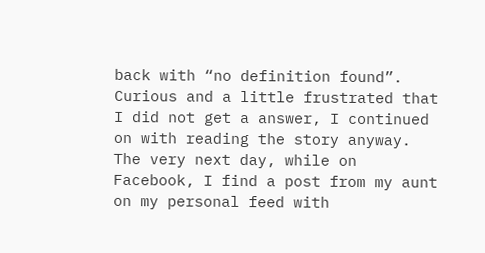back with “no definition found”. Curious and a little frustrated that I did not get a answer, I continued on with reading the story anyway. The very next day, while on Facebook, I find a post from my aunt on my personal feed with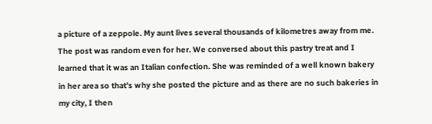a picture of a zeppole. My aunt lives several thousands of kilometres away from me. The post was random even for her. We conversed about this pastry treat and I learned that it was an Italian confection. She was reminded of a well known bakery in her area so that’s why she posted the picture and as there are no such bakeries in my city, I then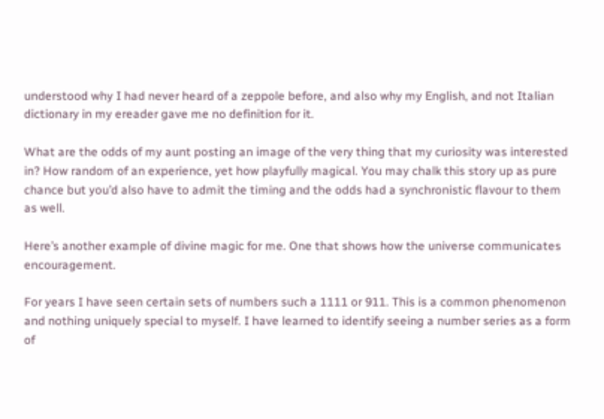understood why I had never heard of a zeppole before, and also why my English, and not Italian dictionary in my ereader gave me no definition for it.

What are the odds of my aunt posting an image of the very thing that my curiosity was interested in? How random of an experience, yet how playfully magical. You may chalk this story up as pure chance but you’d also have to admit the timing and the odds had a synchronistic flavour to them as well.

Here’s another example of divine magic for me. One that shows how the universe communicates encouragement.

For years I have seen certain sets of numbers such a 1111 or 911. This is a common phenomenon and nothing uniquely special to myself. I have learned to identify seeing a number series as a form of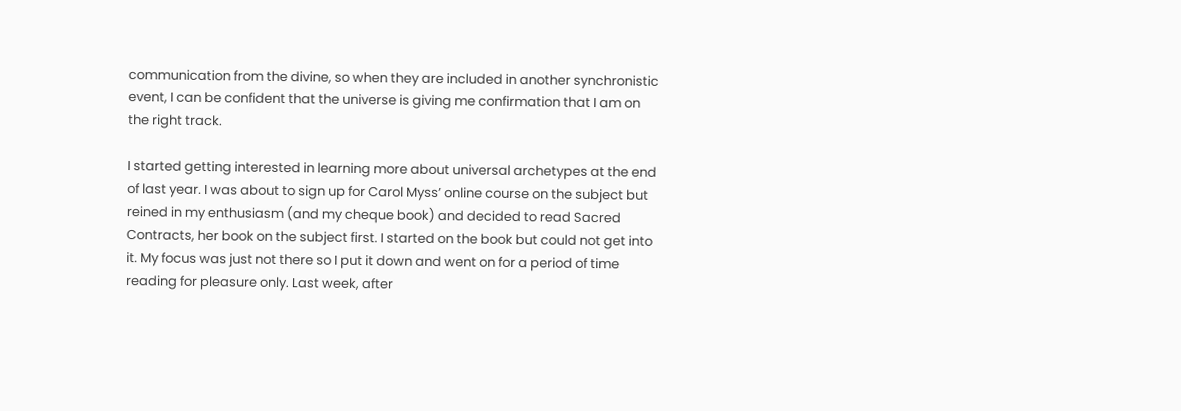communication from the divine, so when they are included in another synchronistic event, I can be confident that the universe is giving me confirmation that I am on the right track.

I started getting interested in learning more about universal archetypes at the end of last year. I was about to sign up for Carol Myss’ online course on the subject but reined in my enthusiasm (and my cheque book) and decided to read Sacred Contracts, her book on the subject first. I started on the book but could not get into it. My focus was just not there so I put it down and went on for a period of time reading for pleasure only. Last week, after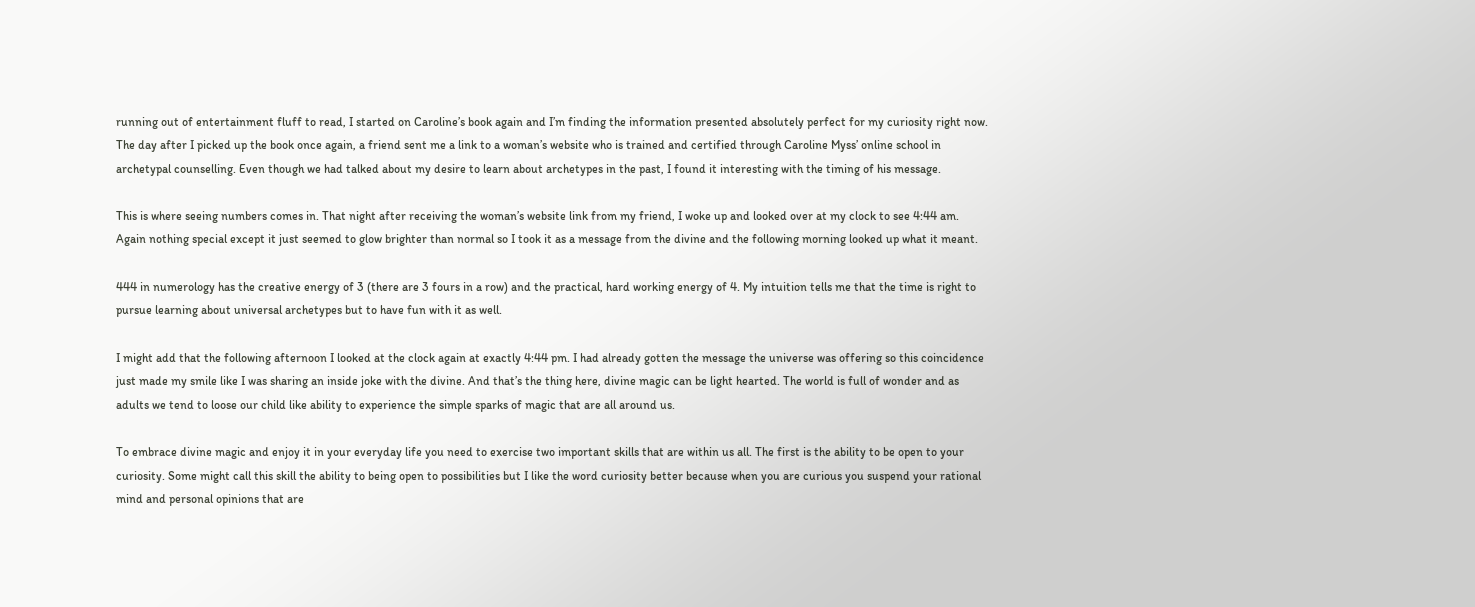running out of entertainment fluff to read, I started on Caroline’s book again and I’m finding the information presented absolutely perfect for my curiosity right now. The day after I picked up the book once again, a friend sent me a link to a woman’s website who is trained and certified through Caroline Myss’ online school in archetypal counselling. Even though we had talked about my desire to learn about archetypes in the past, I found it interesting with the timing of his message.

This is where seeing numbers comes in. That night after receiving the woman’s website link from my friend, I woke up and looked over at my clock to see 4:44 am. Again nothing special except it just seemed to glow brighter than normal so I took it as a message from the divine and the following morning looked up what it meant.

444 in numerology has the creative energy of 3 (there are 3 fours in a row) and the practical, hard working energy of 4. My intuition tells me that the time is right to pursue learning about universal archetypes but to have fun with it as well.

I might add that the following afternoon I looked at the clock again at exactly 4:44 pm. I had already gotten the message the universe was offering so this coincidence just made my smile like I was sharing an inside joke with the divine. And that’s the thing here, divine magic can be light hearted. The world is full of wonder and as adults we tend to loose our child like ability to experience the simple sparks of magic that are all around us.

To embrace divine magic and enjoy it in your everyday life you need to exercise two important skills that are within us all. The first is the ability to be open to your curiosity. Some might call this skill the ability to being open to possibilities but I like the word curiosity better because when you are curious you suspend your rational mind and personal opinions that are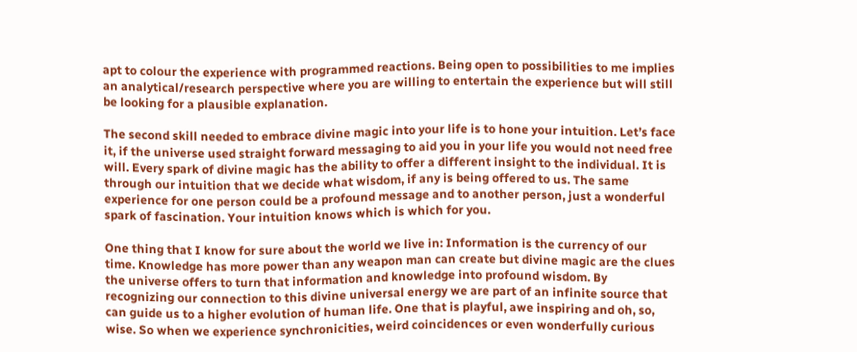apt to colour the experience with programmed reactions. Being open to possibilities to me implies an analytical/research perspective where you are willing to entertain the experience but will still be looking for a plausible explanation.

The second skill needed to embrace divine magic into your life is to hone your intuition. Let’s face it, if the universe used straight forward messaging to aid you in your life you would not need free will. Every spark of divine magic has the ability to offer a different insight to the individual. It is through our intuition that we decide what wisdom, if any is being offered to us. The same experience for one person could be a profound message and to another person, just a wonderful spark of fascination. Your intuition knows which is which for you.

One thing that I know for sure about the world we live in: Information is the currency of our time. Knowledge has more power than any weapon man can create but divine magic are the clues the universe offers to turn that information and knowledge into profound wisdom. By recognizing our connection to this divine universal energy we are part of an infinite source that can guide us to a higher evolution of human life. One that is playful, awe inspiring and oh, so, wise. So when we experience synchronicities, weird coincidences or even wonderfully curious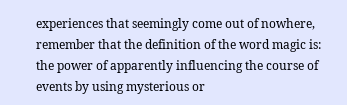experiences that seemingly come out of nowhere, remember that the definition of the word magic is: the power of apparently influencing the course of events by using mysterious or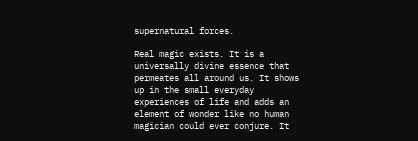supernatural forces.

Real magic exists. It is a universally divine essence that permeates all around us. It shows up in the small everyday experiences of life and adds an element of wonder like no human magician could ever conjure. It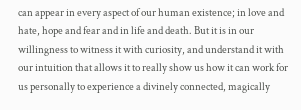can appear in every aspect of our human existence; in love and hate, hope and fear and in life and death. But it is in our willingness to witness it with curiosity, and understand it with our intuition that allows it to really show us how it can work for us personally to experience a divinely connected, magically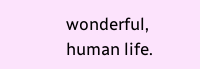wonderful, human life.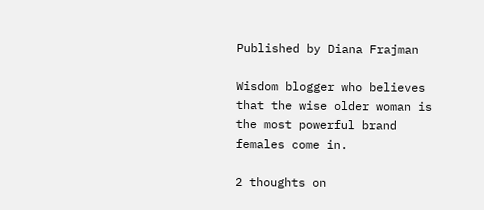Published by Diana Frajman

Wisdom blogger who believes that the wise older woman is the most powerful brand females come in.

2 thoughts on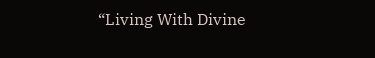“Living With Divine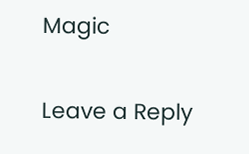Magic

Leave a Reply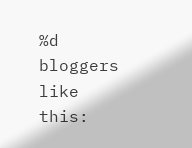%d bloggers like this: